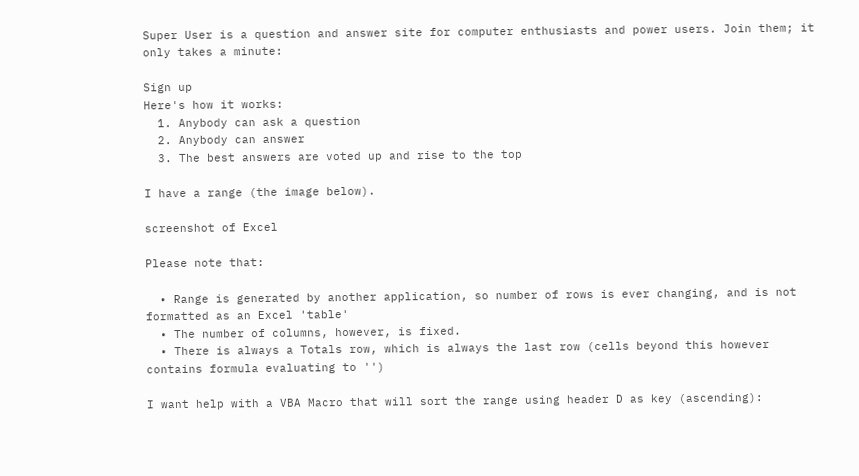Super User is a question and answer site for computer enthusiasts and power users. Join them; it only takes a minute:

Sign up
Here's how it works:
  1. Anybody can ask a question
  2. Anybody can answer
  3. The best answers are voted up and rise to the top

I have a range (the image below).

screenshot of Excel

Please note that:

  • Range is generated by another application, so number of rows is ever changing, and is not formatted as an Excel 'table'
  • The number of columns, however, is fixed.
  • There is always a Totals row, which is always the last row (cells beyond this however contains formula evaluating to '')

I want help with a VBA Macro that will sort the range using header D as key (ascending):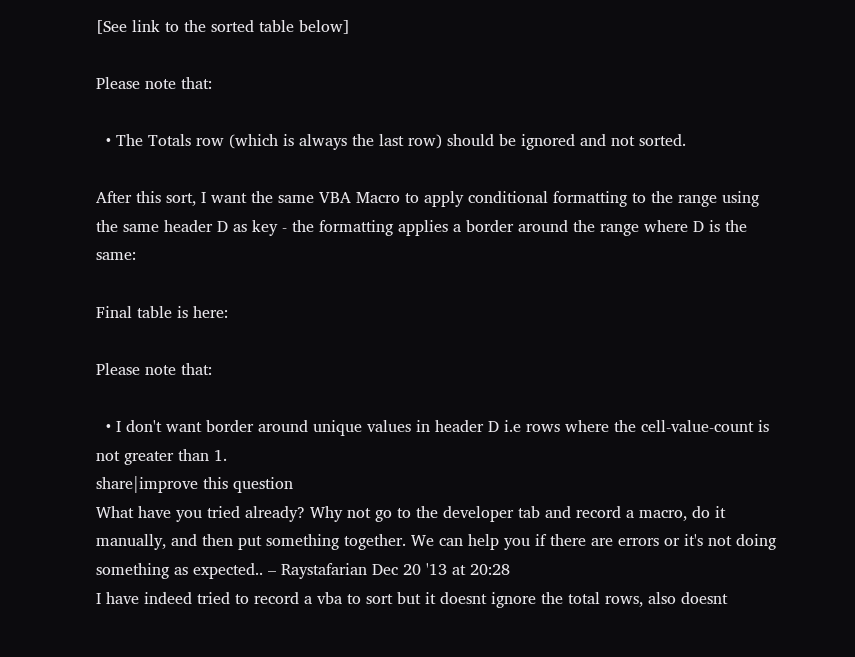[See link to the sorted table below]

Please note that:

  • The Totals row (which is always the last row) should be ignored and not sorted.

After this sort, I want the same VBA Macro to apply conditional formatting to the range using the same header D as key - the formatting applies a border around the range where D is the same:

Final table is here:

Please note that:

  • I don't want border around unique values in header D i.e rows where the cell-value-count is not greater than 1.
share|improve this question
What have you tried already? Why not go to the developer tab and record a macro, do it manually, and then put something together. We can help you if there are errors or it's not doing something as expected.. – Raystafarian Dec 20 '13 at 20:28
I have indeed tried to record a vba to sort but it doesnt ignore the total rows, also doesnt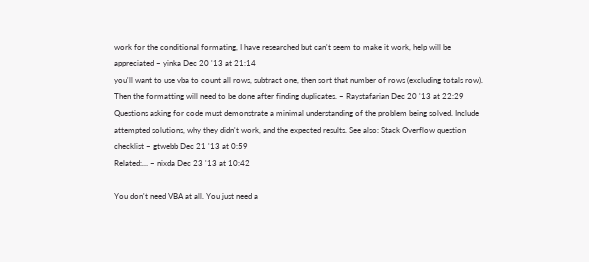work for the conditional formating, I have researched but can't seem to make it work, help will be appreciated – yinka Dec 20 '13 at 21:14
you'll want to use vba to count all rows, subtract one, then sort that number of rows (excluding totals row). Then the formatting will need to be done after finding duplicates. – Raystafarian Dec 20 '13 at 22:29
Questions asking for code must demonstrate a minimal understanding of the problem being solved. Include attempted solutions, why they didn't work, and the expected results. See also: Stack Overflow question checklist – gtwebb Dec 21 '13 at 0:59
Related:… – nixda Dec 23 '13 at 10:42

You don't need VBA at all. You just need a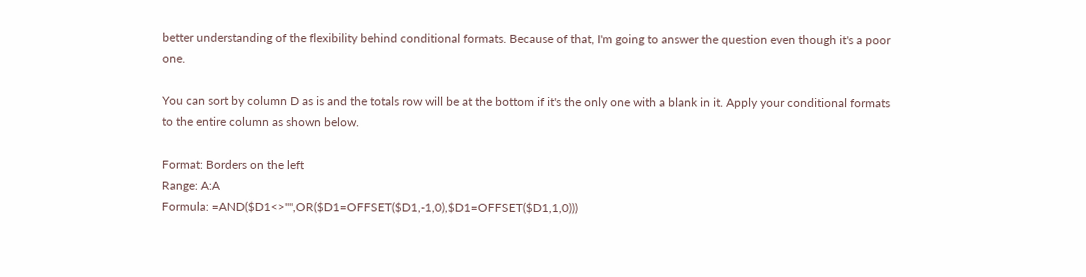better understanding of the flexibility behind conditional formats. Because of that, I'm going to answer the question even though it's a poor one.

You can sort by column D as is and the totals row will be at the bottom if it's the only one with a blank in it. Apply your conditional formats to the entire column as shown below.

Format: Borders on the left
Range: A:A
Formula: =AND($D1<>"",OR($D1=OFFSET($D1,-1,0),$D1=OFFSET($D1,1,0)))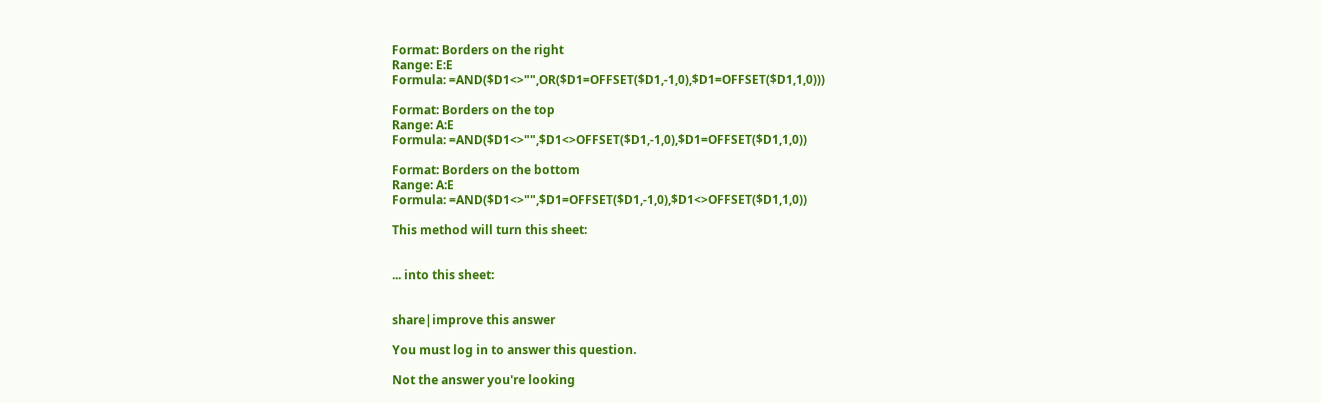Format: Borders on the right
Range: E:E
Formula: =AND($D1<>"",OR($D1=OFFSET($D1,-1,0),$D1=OFFSET($D1,1,0)))

Format: Borders on the top
Range: A:E
Formula: =AND($D1<>"",$D1<>OFFSET($D1,-1,0),$D1=OFFSET($D1,1,0))

Format: Borders on the bottom
Range: A:E
Formula: =AND($D1<>"",$D1=OFFSET($D1,-1,0),$D1<>OFFSET($D1,1,0))

This method will turn this sheet:


... into this sheet:


share|improve this answer

You must log in to answer this question.

Not the answer you're looking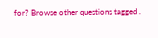for? Browse other questions tagged .